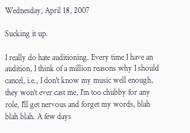Wednesday, April 18, 2007

Sucking it up.

I really do hate auditioning. Every time I have an audition, I think of a million reasons why I should cancel, i.e., I don't know my music well enough, they won't ever cast me, I'm too chubby for any role, I'll get nervous and forget my words, blah blah blah. A few days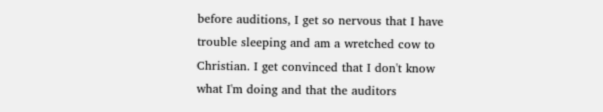before auditions, I get so nervous that I have trouble sleeping and am a wretched cow to Christian. I get convinced that I don't know what I'm doing and that the auditors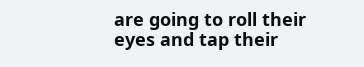are going to roll their eyes and tap their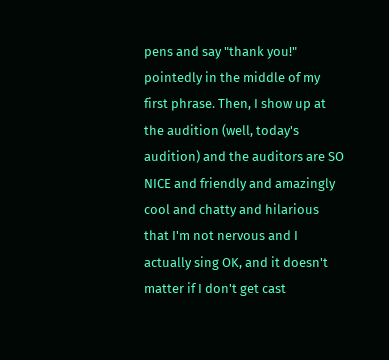pens and say "thank you!" pointedly in the middle of my first phrase. Then, I show up at the audition (well, today's audition) and the auditors are SO NICE and friendly and amazingly cool and chatty and hilarious that I'm not nervous and I actually sing OK, and it doesn't matter if I don't get cast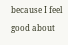because I feel good about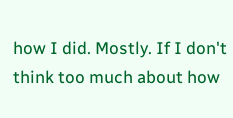how I did. Mostly. If I don't think too much about how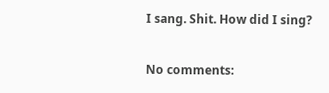I sang. Shit. How did I sing?

No comments: